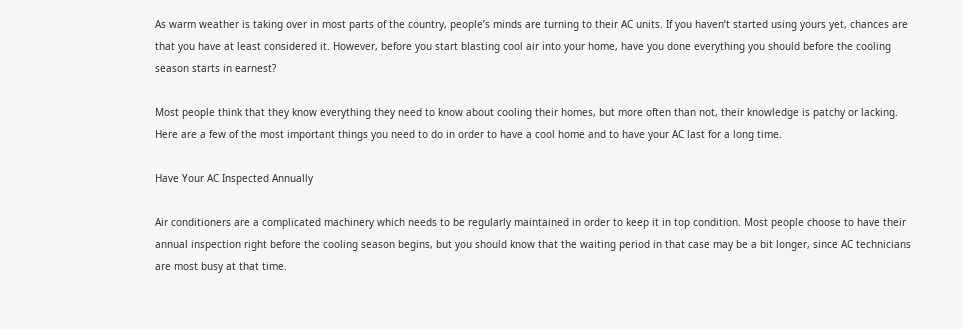As warm weather is taking over in most parts of the country, people’s minds are turning to their AC units. If you haven’t started using yours yet, chances are that you have at least considered it. However, before you start blasting cool air into your home, have you done everything you should before the cooling season starts in earnest?

Most people think that they know everything they need to know about cooling their homes, but more often than not, their knowledge is patchy or lacking. Here are a few of the most important things you need to do in order to have a cool home and to have your AC last for a long time.

Have Your AC Inspected Annually

Air conditioners are a complicated machinery which needs to be regularly maintained in order to keep it in top condition. Most people choose to have their annual inspection right before the cooling season begins, but you should know that the waiting period in that case may be a bit longer, since AC technicians are most busy at that time.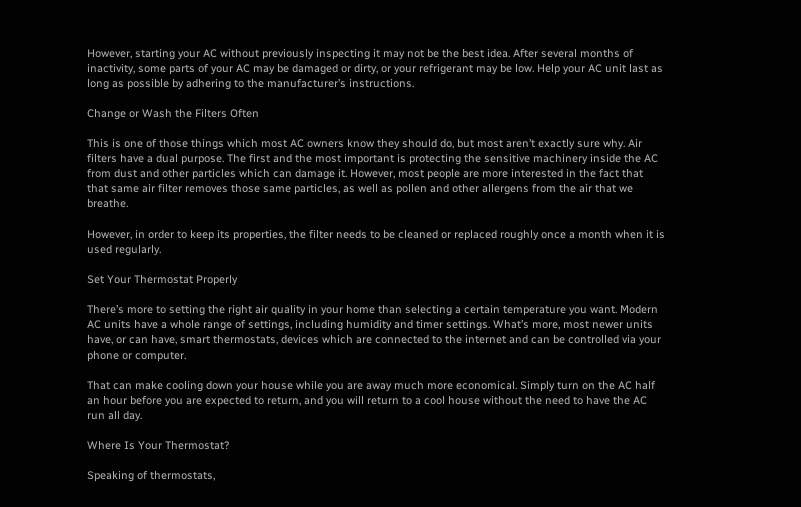However, starting your AC without previously inspecting it may not be the best idea. After several months of inactivity, some parts of your AC may be damaged or dirty, or your refrigerant may be low. Help your AC unit last as long as possible by adhering to the manufacturer’s instructions.

Change or Wash the Filters Often

This is one of those things which most AC owners know they should do, but most aren’t exactly sure why. Air filters have a dual purpose. The first and the most important is protecting the sensitive machinery inside the AC from dust and other particles which can damage it. However, most people are more interested in the fact that that same air filter removes those same particles, as well as pollen and other allergens from the air that we breathe.

However, in order to keep its properties, the filter needs to be cleaned or replaced roughly once a month when it is used regularly.

Set Your Thermostat Properly

There’s more to setting the right air quality in your home than selecting a certain temperature you want. Modern AC units have a whole range of settings, including humidity and timer settings. What’s more, most newer units have, or can have, smart thermostats, devices which are connected to the internet and can be controlled via your phone or computer.

That can make cooling down your house while you are away much more economical. Simply turn on the AC half an hour before you are expected to return, and you will return to a cool house without the need to have the AC run all day.

Where Is Your Thermostat?

Speaking of thermostats,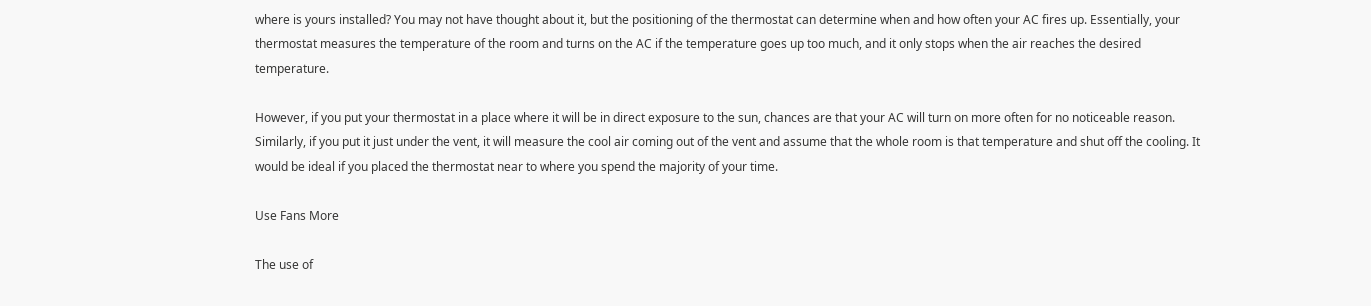where is yours installed? You may not have thought about it, but the positioning of the thermostat can determine when and how often your AC fires up. Essentially, your thermostat measures the temperature of the room and turns on the AC if the temperature goes up too much, and it only stops when the air reaches the desired temperature.

However, if you put your thermostat in a place where it will be in direct exposure to the sun, chances are that your AC will turn on more often for no noticeable reason. Similarly, if you put it just under the vent, it will measure the cool air coming out of the vent and assume that the whole room is that temperature and shut off the cooling. It would be ideal if you placed the thermostat near to where you spend the majority of your time.

Use Fans More

The use of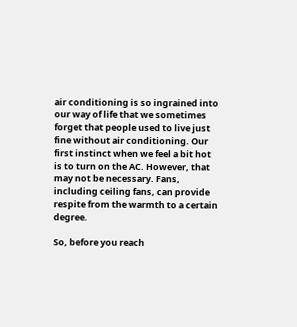air conditioning is so ingrained into our way of life that we sometimes forget that people used to live just fine without air conditioning. Our first instinct when we feel a bit hot is to turn on the AC. However, that may not be necessary. Fans, including ceiling fans, can provide respite from the warmth to a certain degree.

So, before you reach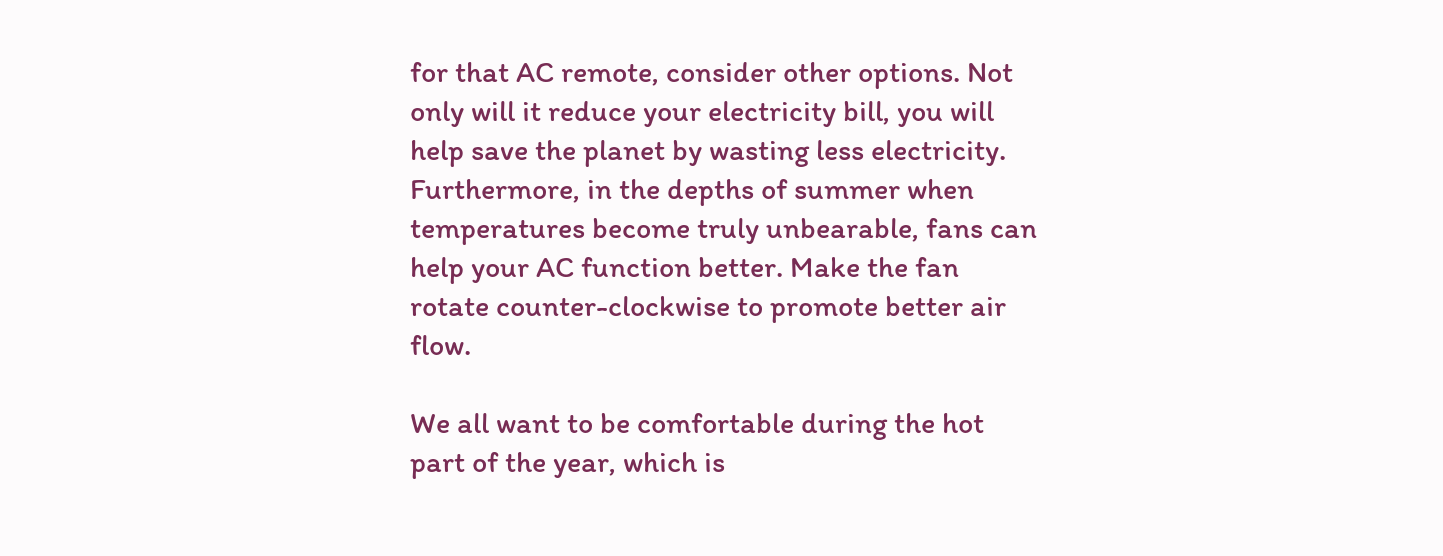for that AC remote, consider other options. Not only will it reduce your electricity bill, you will help save the planet by wasting less electricity. Furthermore, in the depths of summer when temperatures become truly unbearable, fans can help your AC function better. Make the fan rotate counter-clockwise to promote better air flow.

We all want to be comfortable during the hot part of the year, which is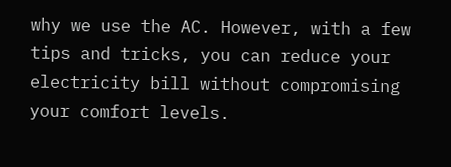why we use the AC. However, with a few tips and tricks, you can reduce your electricity bill without compromising your comfort levels.